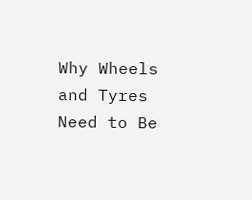Why Wheels and Tyres Need to Be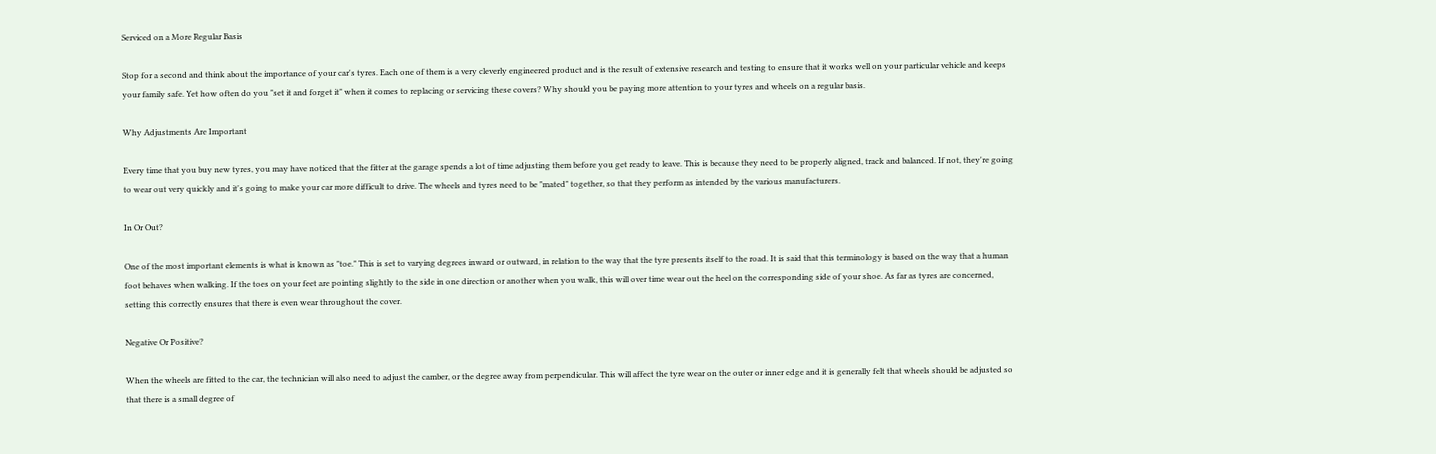Serviced on a More Regular Basis

Stop for a second and think about the importance of your car's tyres. Each one of them is a very cleverly engineered product and is the result of extensive research and testing to ensure that it works well on your particular vehicle and keeps your family safe. Yet how often do you "set it and forget it" when it comes to replacing or servicing these covers? Why should you be paying more attention to your tyres and wheels on a regular basis.

Why Adjustments Are Important

Every time that you buy new tyres, you may have noticed that the fitter at the garage spends a lot of time adjusting them before you get ready to leave. This is because they need to be properly aligned, track and balanced. If not, they're going to wear out very quickly and it's going to make your car more difficult to drive. The wheels and tyres need to be "mated" together, so that they perform as intended by the various manufacturers.

In Or Out?

One of the most important elements is what is known as "toe." This is set to varying degrees inward or outward, in relation to the way that the tyre presents itself to the road. It is said that this terminology is based on the way that a human foot behaves when walking. If the toes on your feet are pointing slightly to the side in one direction or another when you walk, this will over time wear out the heel on the corresponding side of your shoe. As far as tyres are concerned, setting this correctly ensures that there is even wear throughout the cover.

Negative Or Positive?

When the wheels are fitted to the car, the technician will also need to adjust the camber, or the degree away from perpendicular. This will affect the tyre wear on the outer or inner edge and it is generally felt that wheels should be adjusted so that there is a small degree of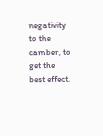negativity to the camber, to get the best effect.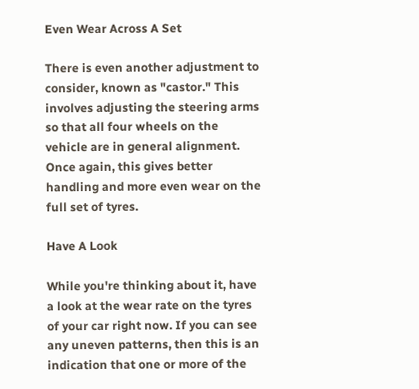Even Wear Across A Set

There is even another adjustment to consider, known as "castor." This involves adjusting the steering arms so that all four wheels on the vehicle are in general alignment. Once again, this gives better handling and more even wear on the full set of tyres.

Have A Look

While you're thinking about it, have a look at the wear rate on the tyres of your car right now. If you can see any uneven patterns, then this is an indication that one or more of the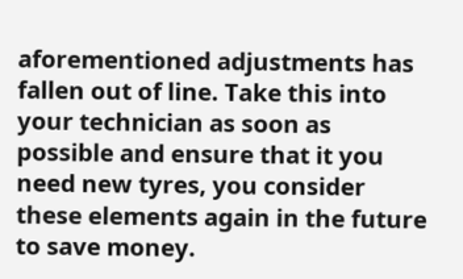aforementioned adjustments has fallen out of line. Take this into your technician as soon as possible and ensure that it you need new tyres, you consider these elements again in the future to save money.